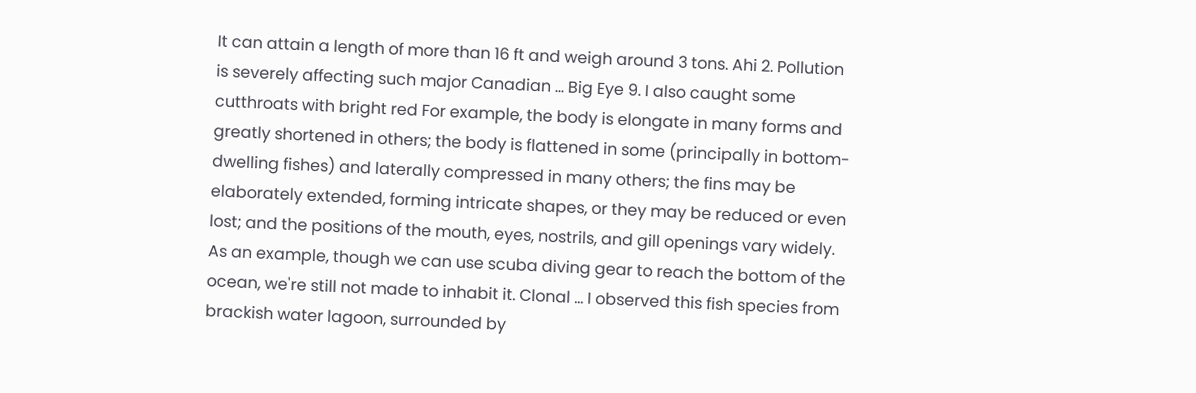It can attain a length of more than 16 ft and weigh around 3 tons. Ahi 2. Pollution is severely affecting such major Canadian … Big Eye 9. I also caught some cutthroats with bright red For example, the body is elongate in many forms and greatly shortened in others; the body is flattened in some (principally in bottom-dwelling fishes) and laterally compressed in many others; the fins may be elaborately extended, forming intricate shapes, or they may be reduced or even lost; and the positions of the mouth, eyes, nostrils, and gill openings vary widely. As an example, though we can use scuba diving gear to reach the bottom of the ocean, we're still not made to inhabit it. Clonal … I observed this fish species from brackish water lagoon, surrounded by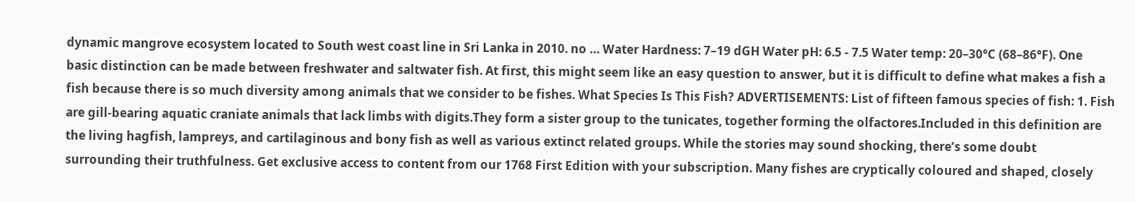dynamic mangrove ecosystem located to South west coast line in Sri Lanka in 2010. no … Water Hardness: 7–19 dGH Water pH: 6.5 - 7.5 Water temp: 20–30°C (68–86°F). One basic distinction can be made between freshwater and saltwater fish. At first, this might seem like an easy question to answer, but it is difficult to define what makes a fish a fish because there is so much diversity among animals that we consider to be fishes. What Species Is This Fish? ADVERTISEMENTS: List of fifteen famous species of fish: 1. Fish are gill-bearing aquatic craniate animals that lack limbs with digits.They form a sister group to the tunicates, together forming the olfactores.Included in this definition are the living hagfish, lampreys, and cartilaginous and bony fish as well as various extinct related groups. While the stories may sound shocking, there’s some doubt surrounding their truthfulness. Get exclusive access to content from our 1768 First Edition with your subscription. Many fishes are cryptically coloured and shaped, closely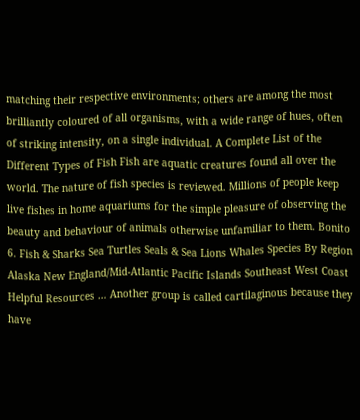matching their respective environments; others are among the most brilliantly coloured of all organisms, with a wide range of hues, often of striking intensity, on a single individual. A Complete List of the Different Types of Fish Fish are aquatic creatures found all over the world. The nature of fish species is reviewed. Millions of people keep live fishes in home aquariums for the simple pleasure of observing the beauty and behaviour of animals otherwise unfamiliar to them. Bonito 6. Fish & Sharks Sea Turtles Seals & Sea Lions Whales Species By Region Alaska New England/Mid-Atlantic Pacific Islands Southeast West Coast Helpful Resources … Another group is called cartilaginous because they have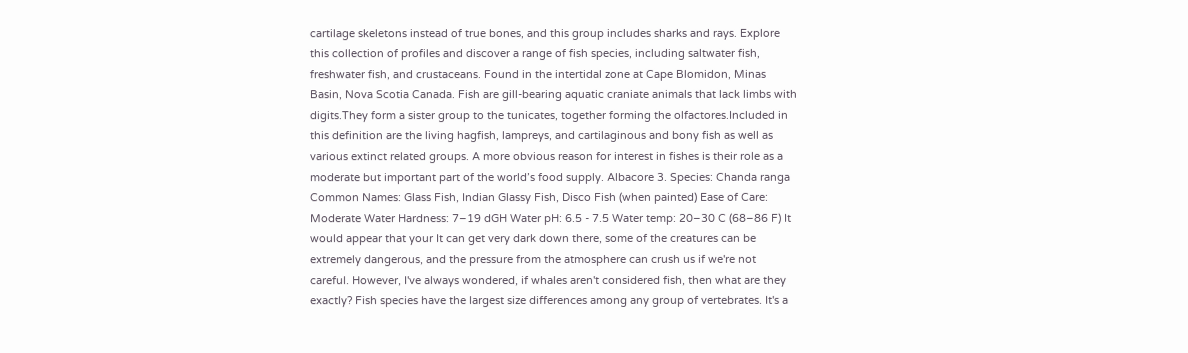cartilage skeletons instead of true bones, and this group includes sharks and rays. Explore this collection of profiles and discover a range of fish species, including saltwater fish, freshwater fish, and crustaceans. Found in the intertidal zone at Cape Blomidon, Minas Basin, Nova Scotia Canada. Fish are gill-bearing aquatic craniate animals that lack limbs with digits.They form a sister group to the tunicates, together forming the olfactores.Included in this definition are the living hagfish, lampreys, and cartilaginous and bony fish as well as various extinct related groups. A more obvious reason for interest in fishes is their role as a moderate but important part of the world’s food supply. Albacore 3. Species: Chanda ranga Common Names: Glass Fish, Indian Glassy Fish, Disco Fish (when painted) Ease of Care: Moderate Water Hardness: 7–19 dGH Water pH: 6.5 - 7.5 Water temp: 20–30 C (68–86 F) It would appear that your It can get very dark down there, some of the creatures can be extremely dangerous, and the pressure from the atmosphere can crush us if we're not careful. However, I've always wondered, if whales aren't considered fish, then what are they exactly? Fish species have the largest size differences among any group of vertebrates. It's a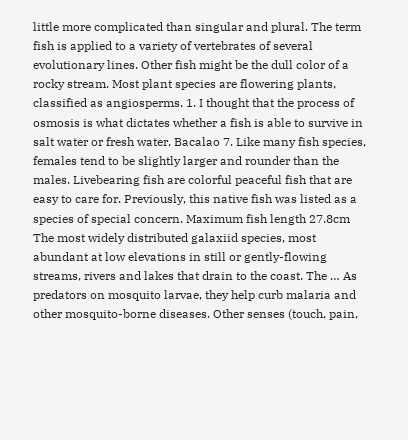little more complicated than singular and plural. The term fish is applied to a variety of vertebrates of several evolutionary lines. Other fish might be the dull color of a rocky stream. Most plant species are flowering plants, classified as angiosperms. 1. I thought that the process of osmosis is what dictates whether a fish is able to survive in salt water or fresh water. Bacalao 7. Like many fish species, females tend to be slightly larger and rounder than the males. Livebearing fish are colorful peaceful fish that are easy to care for. Previously, this native fish was listed as a species of special concern. Maximum fish length 27.8cm The most widely distributed galaxiid species, most abundant at low elevations in still or gently-flowing streams, rivers and lakes that drain to the coast. The … As predators on mosquito larvae, they help curb malaria and other mosquito-borne diseases. Other senses (touch, pain,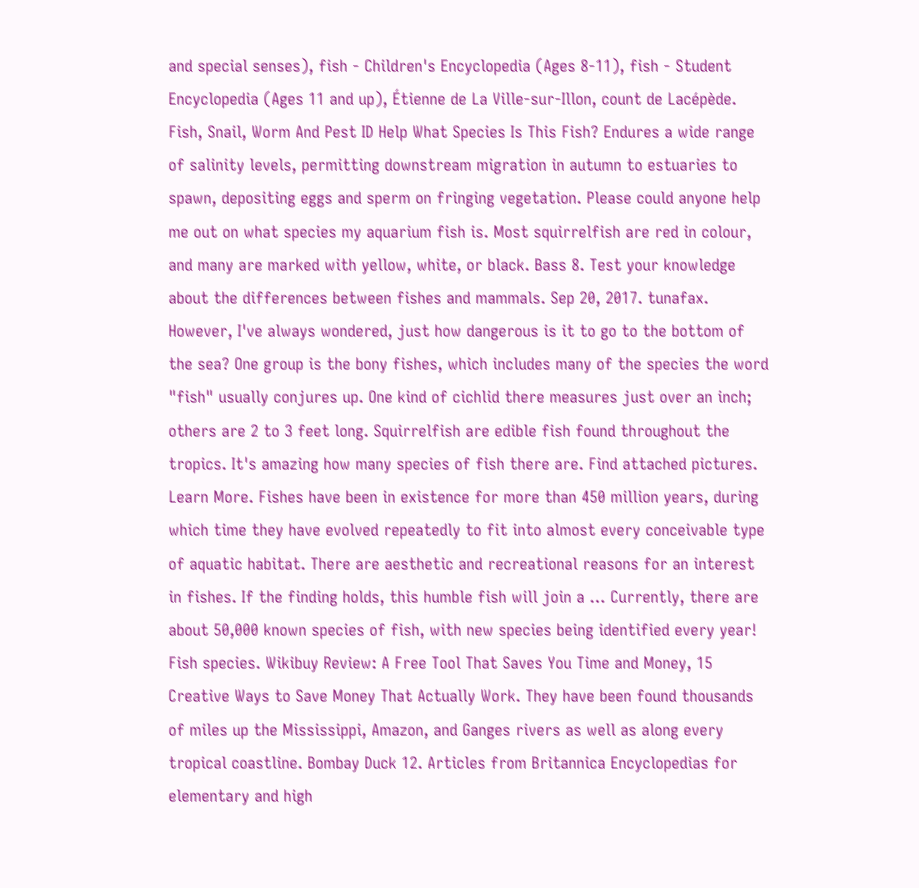and special senses), fish - Children's Encyclopedia (Ages 8-11), fish - Student Encyclopedia (Ages 11 and up), Étienne de La Ville-sur-Illon, count de Lacépède. Fish, Snail, Worm And Pest ID Help What Species Is This Fish? Endures a wide range of salinity levels, permitting downstream migration in autumn to estuaries to spawn, depositing eggs and sperm on fringing vegetation. Please could anyone help me out on what species my aquarium fish is. Most squirrelfish are red in colour, and many are marked with yellow, white, or black. Bass 8. Test your knowledge about the differences between fishes and mammals. Sep 20, 2017. tunafax. However, I've always wondered, just how dangerous is it to go to the bottom of the sea? One group is the bony fishes, which includes many of the species the word "fish" usually conjures up. One kind of cichlid there measures just over an inch; others are 2 to 3 feet long. Squirrelfish are edible fish found throughout the tropics. It's amazing how many species of fish there are. Find attached pictures. Learn More. Fishes have been in existence for more than 450 million years, during which time they have evolved repeatedly to fit into almost every conceivable type of aquatic habitat. There are aesthetic and recreational reasons for an interest in fishes. If the finding holds, this humble fish will join a … Currently, there are about 50,000 known species of fish, with new species being identified every year! Fish species. Wikibuy Review: A Free Tool That Saves You Time and Money, 15 Creative Ways to Save Money That Actually Work. They have been found thousands of miles up the Mississippi, Amazon, and Ganges rivers as well as along every tropical coastline. Bombay Duck 12. Articles from Britannica Encyclopedias for elementary and high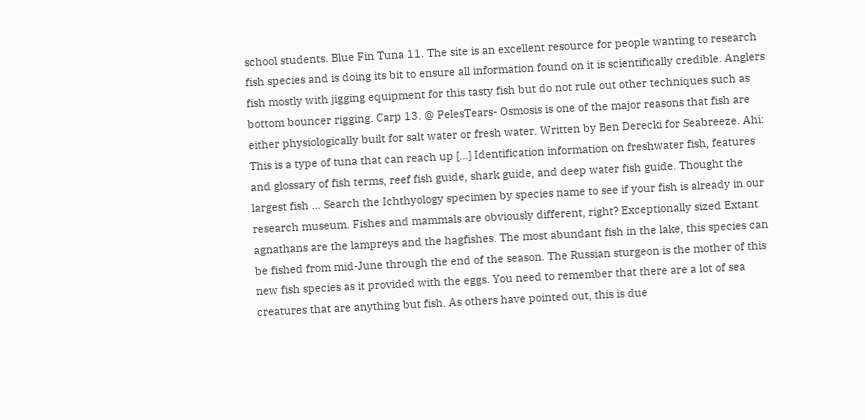school students. Blue Fin Tuna 11. The site is an excellent resource for people wanting to research fish species and is doing its bit to ensure all information found on it is scientifically credible. Anglers fish mostly with jigging equipment for this tasty fish but do not rule out other techniques such as bottom bouncer rigging. Carp 13. @ PelesTears- Osmosis is one of the major reasons that fish are either physiologically built for salt water or fresh water. Written by Ben Derecki for Seabreeze. Ahi: This is a type of tuna that can reach up […] Identification information on freshwater fish, features and glossary of fish terms, reef fish guide, shark guide, and deep water fish guide. Thought the largest fish … Search the Ichthyology specimen by species name to see if your fish is already in our research museum. Fishes and mammals are obviously different, right? Exceptionally sized Extant agnathans are the lampreys and the hagfishes. The most abundant fish in the lake, this species can be fished from mid-June through the end of the season. The Russian sturgeon is the mother of this new fish species as it provided with the eggs. You need to remember that there are a lot of sea creatures that are anything but fish. As others have pointed out, this is due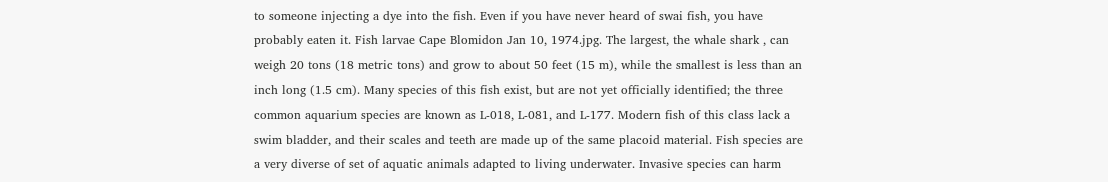to someone injecting a dye into the fish. Even if you have never heard of swai fish, you have probably eaten it. Fish larvae Cape Blomidon Jan 10, 1974.jpg. The largest, the whale shark , can weigh 20 tons (18 metric tons) and grow to about 50 feet (15 m), while the smallest is less than an inch long (1.5 cm). Many species of this fish exist, but are not yet officially identified; the three common aquarium species are known as L-018, L-081, and L-177. Modern fish of this class lack a swim bladder, and their scales and teeth are made up of the same placoid material. Fish species are a very diverse of set of aquatic animals adapted to living underwater. Invasive species can harm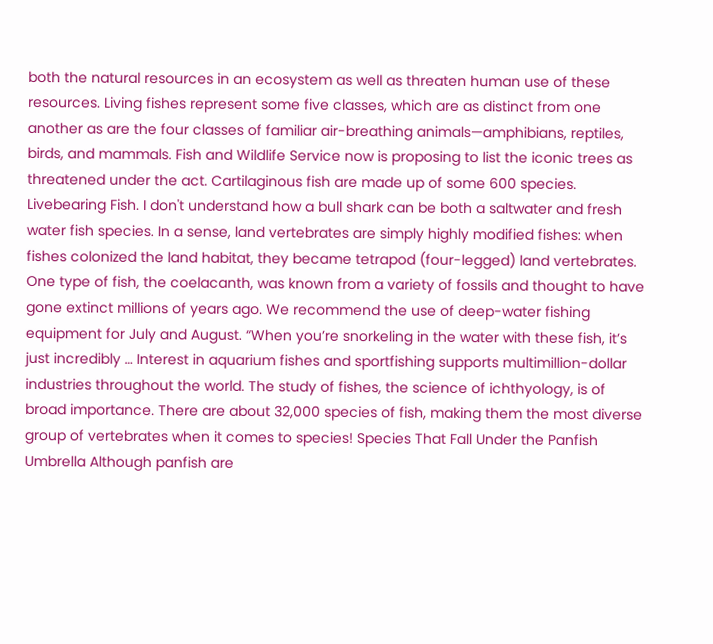both the natural resources in an ecosystem as well as threaten human use of these resources. Living fishes represent some five classes, which are as distinct from one another as are the four classes of familiar air-breathing animals—amphibians, reptiles, birds, and mammals. Fish and Wildlife Service now is proposing to list the iconic trees as threatened under the act. Cartilaginous fish are made up of some 600 species. Livebearing Fish. I don't understand how a bull shark can be both a saltwater and fresh water fish species. In a sense, land vertebrates are simply highly modified fishes: when fishes colonized the land habitat, they became tetrapod (four-legged) land vertebrates. One type of fish, the coelacanth, was known from a variety of fossils and thought to have gone extinct millions of years ago. We recommend the use of deep-water fishing equipment for July and August. “When you’re snorkeling in the water with these fish, it’s just incredibly … Interest in aquarium fishes and sportfishing supports multimillion-dollar industries throughout the world. The study of fishes, the science of ichthyology, is of broad importance. There are about 32,000 species of fish, making them the most diverse group of vertebrates when it comes to species! Species That Fall Under the Panfish Umbrella Although panfish are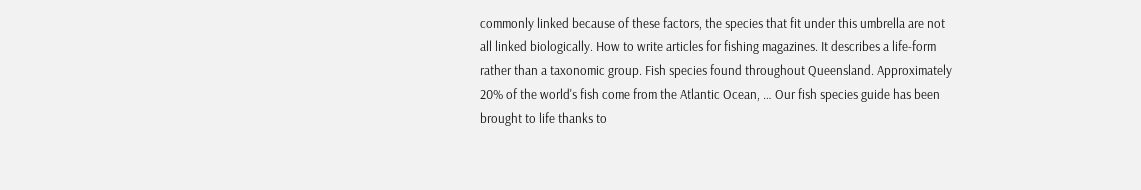commonly linked because of these factors, the species that fit under this umbrella are not all linked biologically. How to write articles for fishing magazines. It describes a life-form rather than a taxonomic group. Fish species found throughout Queensland. Approximately 20% of the world's fish come from the Atlantic Ocean, … Our fish species guide has been brought to life thanks to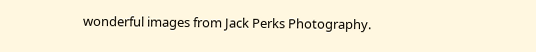wonderful images from Jack Perks Photography.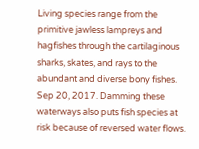Living species range from the primitive jawless lampreys and hagfishes through the cartilaginous sharks, skates, and rays to the abundant and diverse bony fishes. Sep 20, 2017. Damming these waterways also puts fish species at risk because of reversed water flows.